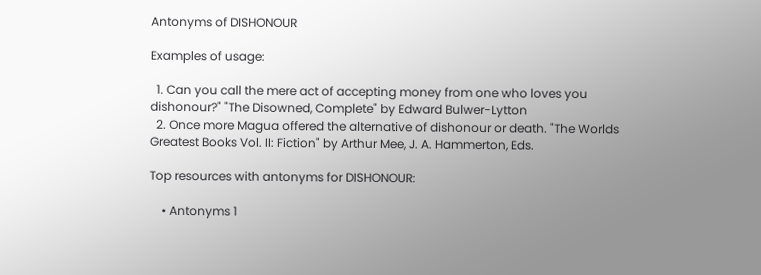Antonyms of DISHONOUR

Examples of usage:

  1. Can you call the mere act of accepting money from one who loves you dishonour?" "The Disowned, Complete" by Edward Bulwer-Lytton
  2. Once more Magua offered the alternative of dishonour or death. "The Worlds Greatest Books Vol. II: Fiction" by Arthur Mee, J. A. Hammerton, Eds.

Top resources with antonyms for DISHONOUR:

    • Antonyms 1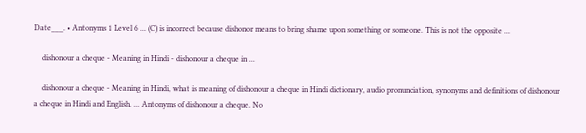Date___. • Antonyms 1 Level 6 ... (C) is incorrect because dishonor means to bring shame upon something or someone. This is not the opposite ...

    dishonour a cheque - Meaning in Hindi - dishonour a cheque in ...

    dishonour a cheque - Meaning in Hindi, what is meaning of dishonour a cheque in Hindi dictionary, audio pronunciation, synonyms and definitions of dishonour a cheque in Hindi and English. ... Antonyms of dishonour a cheque. No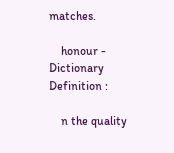matches.

    honour - Dictionary Definition :

    n the quality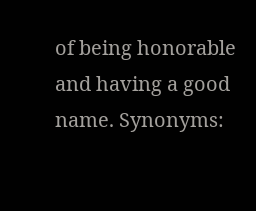of being honorable and having a good name. Synonyms: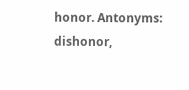honor. Antonyms: dishonor,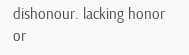dishonour. lacking honor or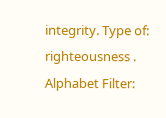integrity. Type of: righteousness .
Alphabet Filter: